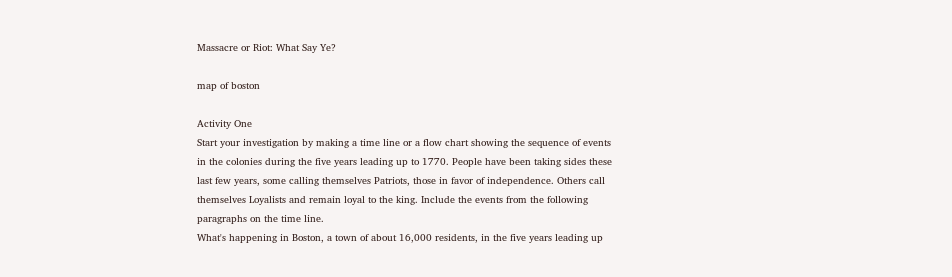Massacre or Riot: What Say Ye?

map of boston

Activity One
Start your investigation by making a time line or a flow chart showing the sequence of events in the colonies during the five years leading up to 1770. People have been taking sides these last few years, some calling themselves Patriots, those in favor of independence. Others call themselves Loyalists and remain loyal to the king. Include the events from the following paragraphs on the time line.
What's happening in Boston, a town of about 16,000 residents, in the five years leading up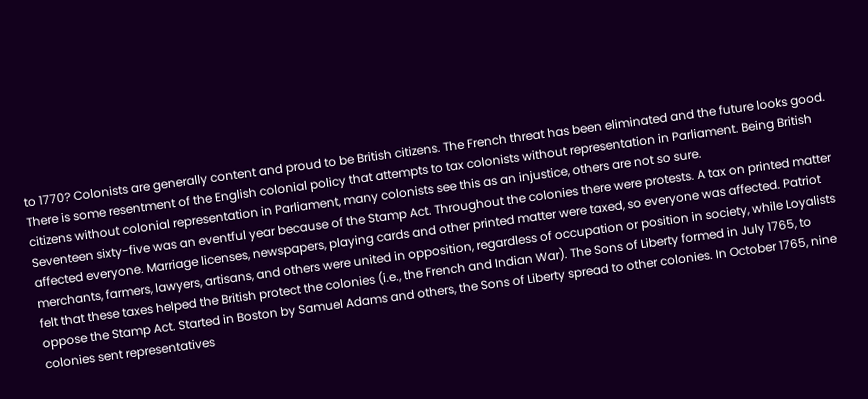to 1770? Colonists are generally content and proud to be British citizens. The French threat has been eliminated and the future looks good. There is some resentment of the English colonial policy that attempts to tax colonists without representation in Parliament. Being British citizens without colonial representation in Parliament, many colonists see this as an injustice, others are not so sure.
Seventeen sixty-five was an eventful year because of the Stamp Act. Throughout the colonies there were protests. A tax on printed matter affected everyone. Marriage licenses, newspapers, playing cards and other printed matter were taxed, so everyone was affected. Patriot merchants, farmers, lawyers, artisans, and others were united in opposition, regardless of occupation or position in society, while Loyalists felt that these taxes helped the British protect the colonies (i.e., the French and Indian War). The Sons of Liberty formed in July 1765, to oppose the Stamp Act. Started in Boston by Samuel Adams and others, the Sons of Liberty spread to other colonies. In October 1765, nine colonies sent representatives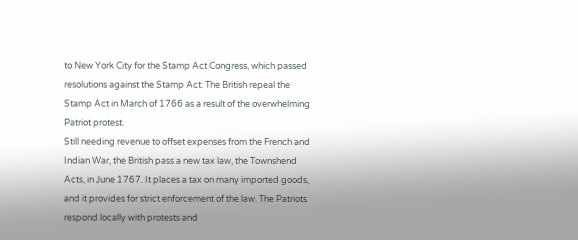to New York City for the Stamp Act Congress, which passed resolutions against the Stamp Act. The British repeal the Stamp Act in March of 1766 as a result of the overwhelming Patriot protest.
Still needing revenue to offset expenses from the French and Indian War, the British pass a new tax law, the Townshend Acts, in June 1767. It places a tax on many imported goods, and it provides for strict enforcement of the law. The Patriots respond locally with protests and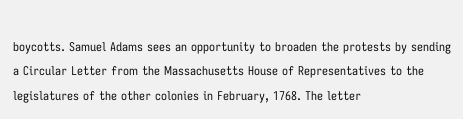boycotts. Samuel Adams sees an opportunity to broaden the protests by sending a Circular Letter from the Massachusetts House of Representatives to the legislatures of the other colonies in February, 1768. The letter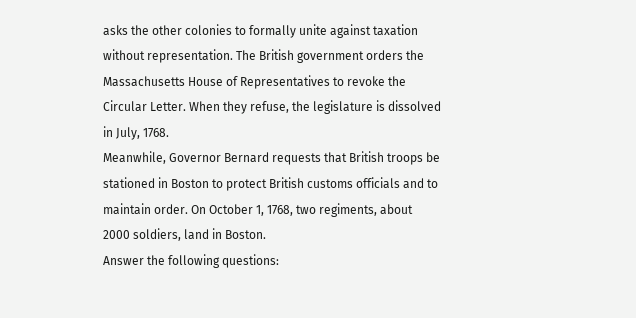asks the other colonies to formally unite against taxation without representation. The British government orders the Massachusetts House of Representatives to revoke the Circular Letter. When they refuse, the legislature is dissolved in July, 1768.
Meanwhile, Governor Bernard requests that British troops be stationed in Boston to protect British customs officials and to maintain order. On October 1, 1768, two regiments, about 2000 soldiers, land in Boston.
Answer the following questions: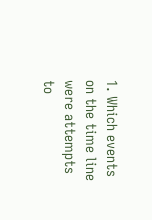1. Which events on the time line were attempts to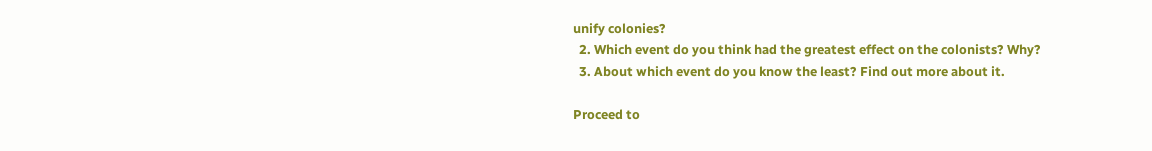unify colonies?
  2. Which event do you think had the greatest effect on the colonists? Why?
  3. About which event do you know the least? Find out more about it.

Proceed to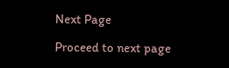Next Page

Proceed to next page